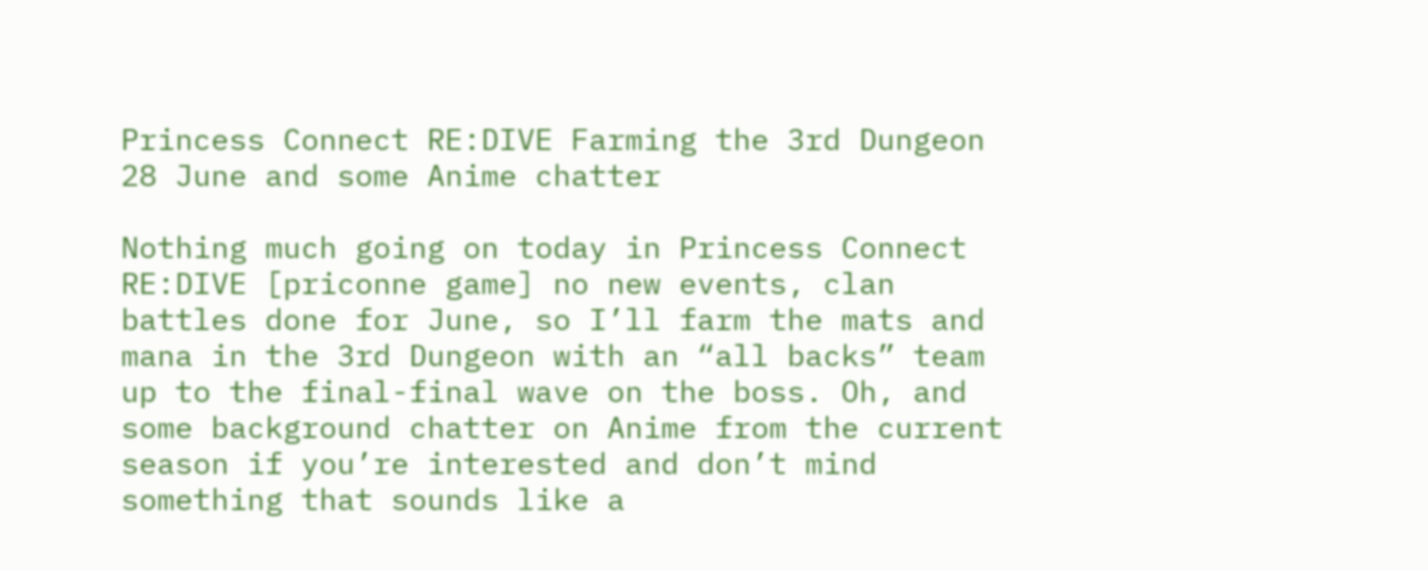Princess Connect RE:DIVE Farming the 3rd Dungeon 28 June and some Anime chatter

Nothing much going on today in Princess Connect RE:DIVE [priconne game] no new events, clan battles done for June, so I’ll farm the mats and mana in the 3rd Dungeon with an “all backs” team up to the final-final wave on the boss. Oh, and some background chatter on Anime from the current season if you’re interested and don’t mind something that sounds like a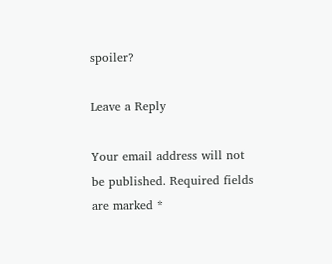spoiler?

Leave a Reply

Your email address will not be published. Required fields are marked *